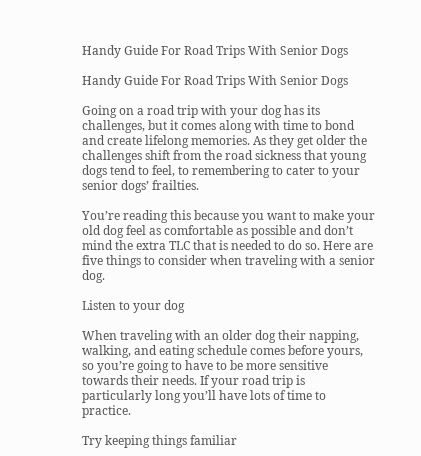Handy Guide For Road Trips With Senior Dogs

Handy Guide For Road Trips With Senior Dogs

Going on a road trip with your dog has its challenges, but it comes along with time to bond and create lifelong memories. As they get older the challenges shift from the road sickness that young dogs tend to feel, to remembering to cater to your senior dogs’ frailties.

You’re reading this because you want to make your old dog feel as comfortable as possible and don’t mind the extra TLC that is needed to do so. Here are five things to consider when traveling with a senior dog.

Listen to your dog

When traveling with an older dog their napping, walking, and eating schedule comes before yours, so you’re going to have to be more sensitive towards their needs. If your road trip is particularly long you’ll have lots of time to practice.

Try keeping things familiar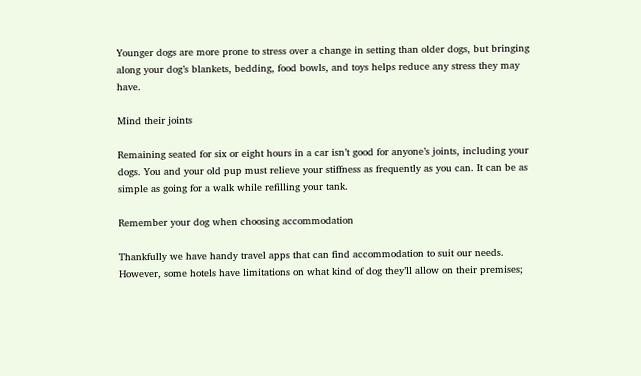Younger dogs are more prone to stress over a change in setting than older dogs, but bringing along your dog’s blankets, bedding, food bowls, and toys helps reduce any stress they may have.

Mind their joints

Remaining seated for six or eight hours in a car isn’t good for anyone’s joints, including your dogs. You and your old pup must relieve your stiffness as frequently as you can. It can be as simple as going for a walk while refilling your tank.

Remember your dog when choosing accommodation

Thankfully we have handy travel apps that can find accommodation to suit our needs. However, some hotels have limitations on what kind of dog they’ll allow on their premises;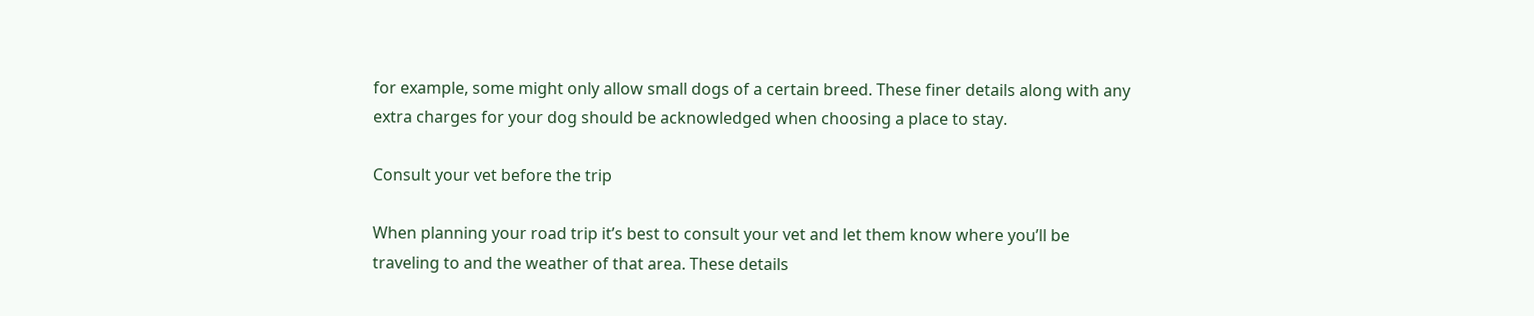for example, some might only allow small dogs of a certain breed. These finer details along with any extra charges for your dog should be acknowledged when choosing a place to stay.

Consult your vet before the trip

When planning your road trip it’s best to consult your vet and let them know where you’ll be traveling to and the weather of that area. These details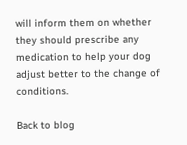will inform them on whether they should prescribe any medication to help your dog adjust better to the change of conditions.

Back to blog